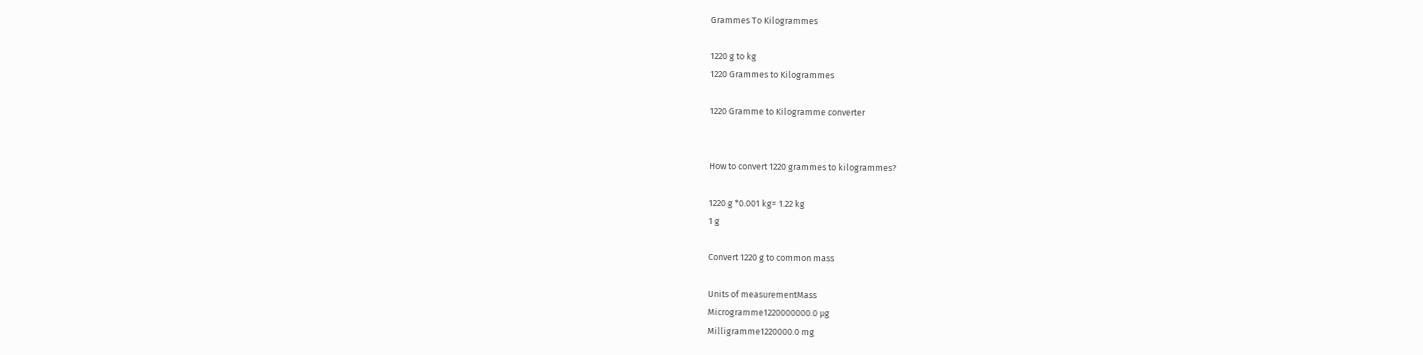Grammes To Kilogrammes

1220 g to kg
1220 Grammes to Kilogrammes

1220 Gramme to Kilogramme converter


How to convert 1220 grammes to kilogrammes?

1220 g *0.001 kg= 1.22 kg
1 g

Convert 1220 g to common mass

Units of measurementMass
Microgramme1220000000.0 µg
Milligramme1220000.0 mg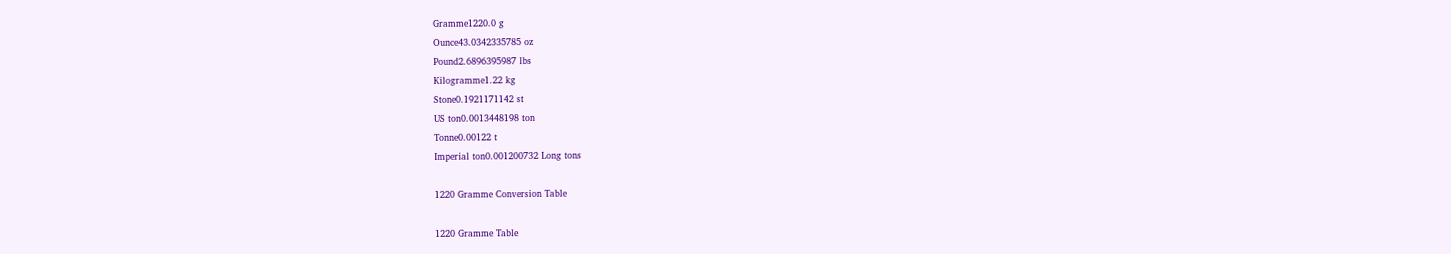Gramme1220.0 g
Ounce43.0342335785 oz
Pound2.6896395987 lbs
Kilogramme1.22 kg
Stone0.1921171142 st
US ton0.0013448198 ton
Tonne0.00122 t
Imperial ton0.001200732 Long tons

1220 Gramme Conversion Table

1220 Gramme Table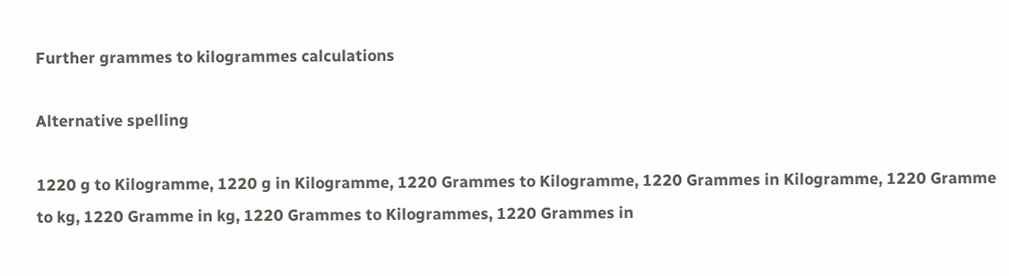Further grammes to kilogrammes calculations

Alternative spelling

1220 g to Kilogramme, 1220 g in Kilogramme, 1220 Grammes to Kilogramme, 1220 Grammes in Kilogramme, 1220 Gramme to kg, 1220 Gramme in kg, 1220 Grammes to Kilogrammes, 1220 Grammes in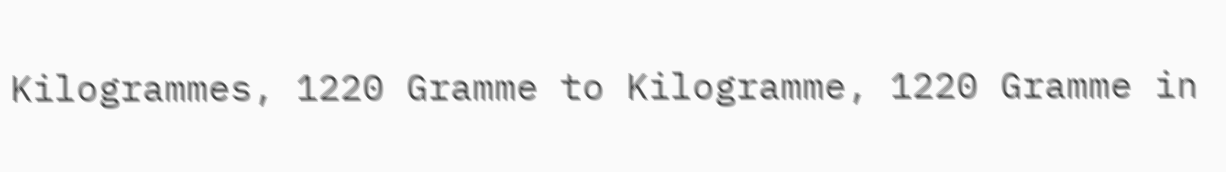Kilogrammes, 1220 Gramme to Kilogramme, 1220 Gramme in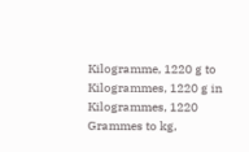Kilogramme, 1220 g to Kilogrammes, 1220 g in Kilogrammes, 1220 Grammes to kg,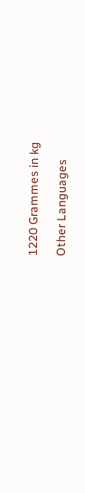1220 Grammes in kg

Other Languages